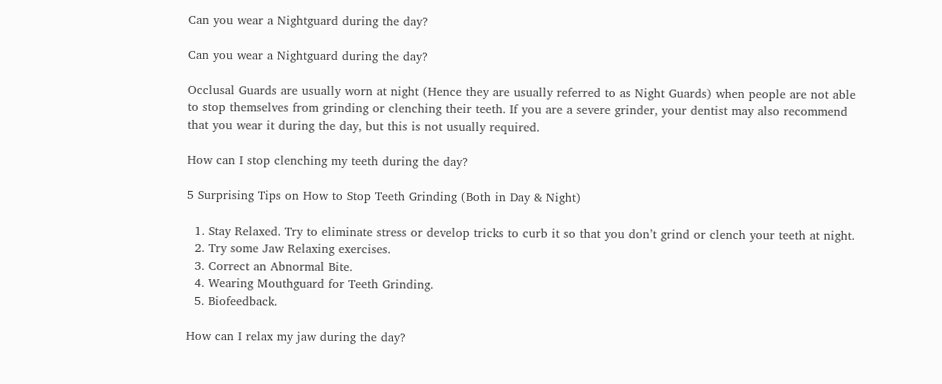Can you wear a Nightguard during the day?

Can you wear a Nightguard during the day?

Occlusal Guards are usually worn at night (Hence they are usually referred to as Night Guards) when people are not able to stop themselves from grinding or clenching their teeth. If you are a severe grinder, your dentist may also recommend that you wear it during the day, but this is not usually required.

How can I stop clenching my teeth during the day?

5 Surprising Tips on How to Stop Teeth Grinding (Both in Day & Night)

  1. Stay Relaxed. Try to eliminate stress or develop tricks to curb it so that you don’t grind or clench your teeth at night.
  2. Try some Jaw Relaxing exercises.
  3. Correct an Abnormal Bite.
  4. Wearing Mouthguard for Teeth Grinding.
  5. Biofeedback.

How can I relax my jaw during the day?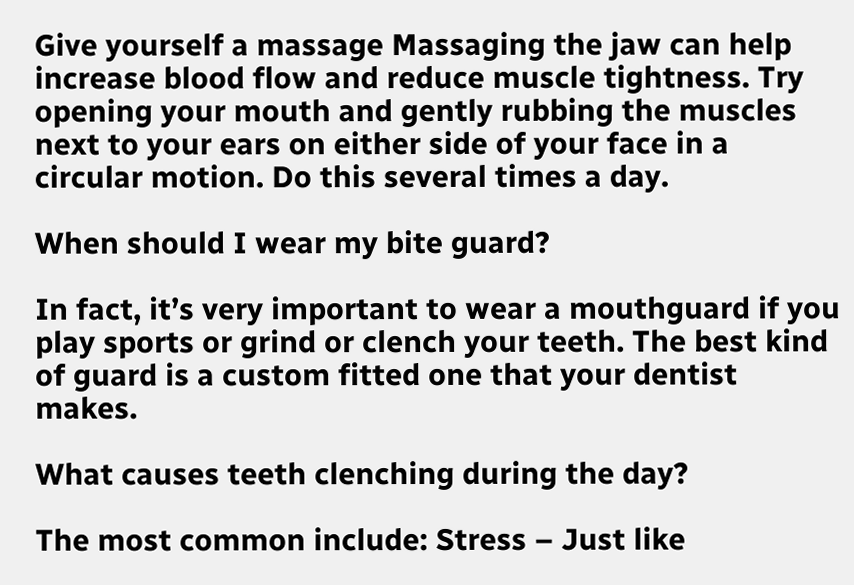Give yourself a massage Massaging the jaw can help increase blood flow and reduce muscle tightness. Try opening your mouth and gently rubbing the muscles next to your ears on either side of your face in a circular motion. Do this several times a day.

When should I wear my bite guard?

In fact, it’s very important to wear a mouthguard if you play sports or grind or clench your teeth. The best kind of guard is a custom fitted one that your dentist makes.

What causes teeth clenching during the day?

The most common include: Stress – Just like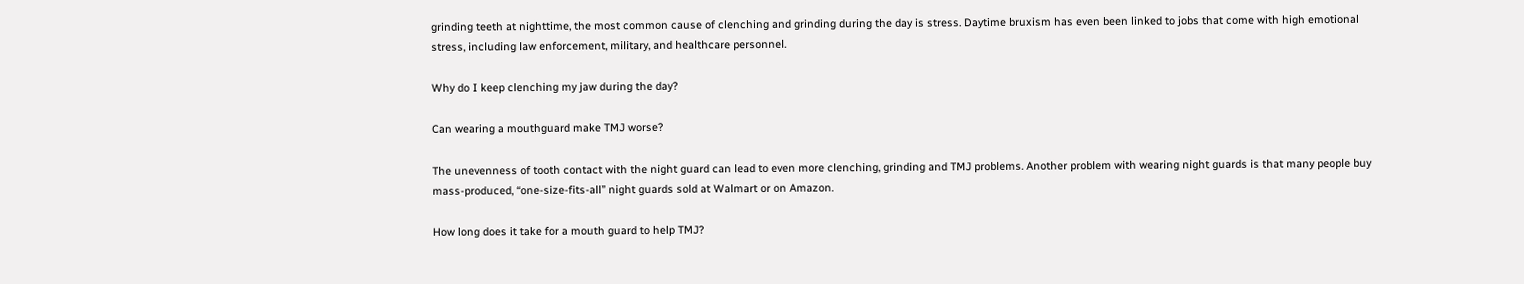grinding teeth at nighttime, the most common cause of clenching and grinding during the day is stress. Daytime bruxism has even been linked to jobs that come with high emotional stress, including law enforcement, military, and healthcare personnel.

Why do I keep clenching my jaw during the day?

Can wearing a mouthguard make TMJ worse?

The unevenness of tooth contact with the night guard can lead to even more clenching, grinding and TMJ problems. Another problem with wearing night guards is that many people buy mass-produced, “one-size-fits-all” night guards sold at Walmart or on Amazon.

How long does it take for a mouth guard to help TMJ?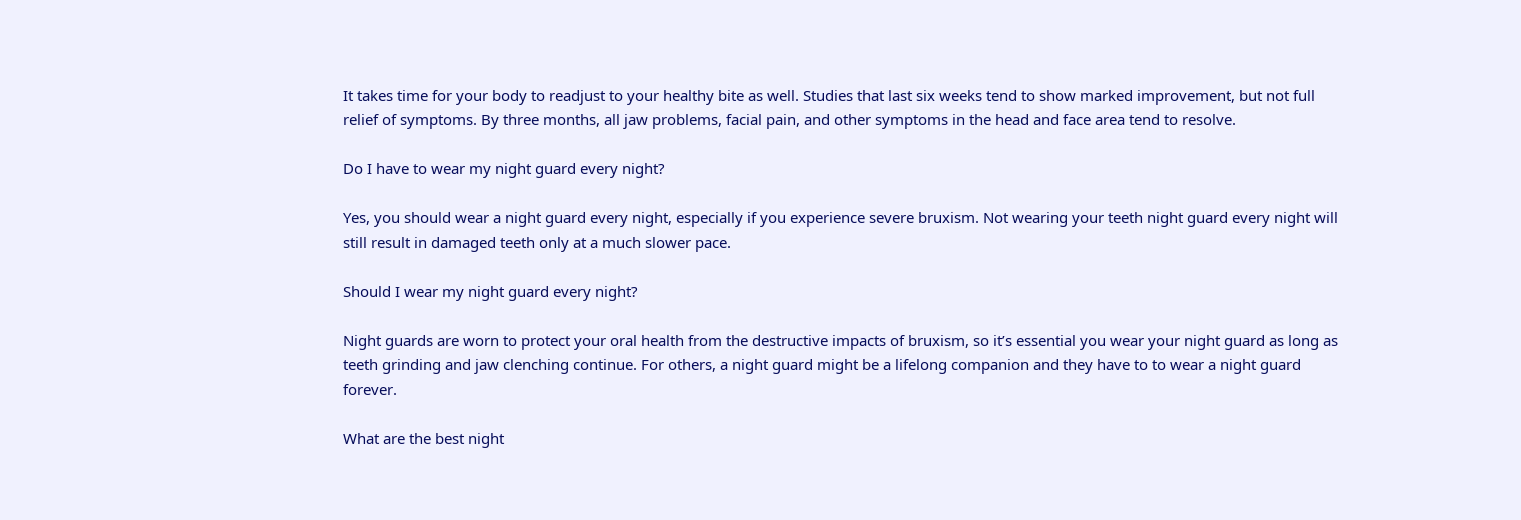It takes time for your body to readjust to your healthy bite as well. Studies that last six weeks tend to show marked improvement, but not full relief of symptoms. By three months, all jaw problems, facial pain, and other symptoms in the head and face area tend to resolve.

Do I have to wear my night guard every night?

Yes, you should wear a night guard every night, especially if you experience severe bruxism. Not wearing your teeth night guard every night will still result in damaged teeth only at a much slower pace.

Should I wear my night guard every night?

Night guards are worn to protect your oral health from the destructive impacts of bruxism, so it’s essential you wear your night guard as long as teeth grinding and jaw clenching continue. For others, a night guard might be a lifelong companion and they have to to wear a night guard forever.

What are the best night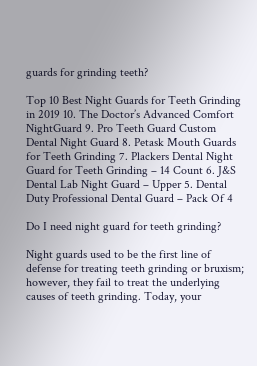guards for grinding teeth?

Top 10 Best Night Guards for Teeth Grinding in 2019 10. The Doctor’s Advanced Comfort NightGuard 9. Pro Teeth Guard Custom Dental Night Guard 8. Petask Mouth Guards for Teeth Grinding 7. Plackers Dental Night Guard for Teeth Grinding – 14 Count 6. J&S Dental Lab Night Guard – Upper 5. Dental Duty Professional Dental Guard – Pack Of 4

Do I need night guard for teeth grinding?

Night guards used to be the first line of defense for treating teeth grinding or bruxism; however, they fail to treat the underlying causes of teeth grinding. Today, your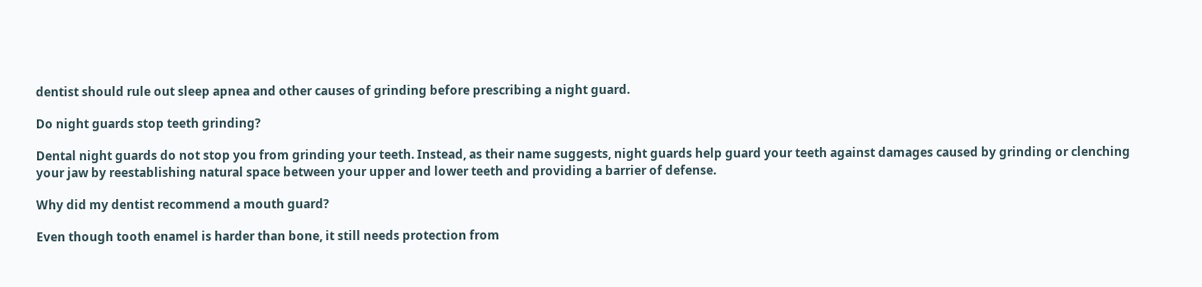dentist should rule out sleep apnea and other causes of grinding before prescribing a night guard.

Do night guards stop teeth grinding?

Dental night guards do not stop you from grinding your teeth. Instead, as their name suggests, night guards help guard your teeth against damages caused by grinding or clenching your jaw by reestablishing natural space between your upper and lower teeth and providing a barrier of defense.

Why did my dentist recommend a mouth guard?

Even though tooth enamel is harder than bone, it still needs protection from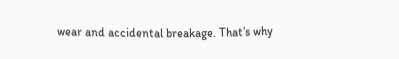wear and accidental breakage. That’s why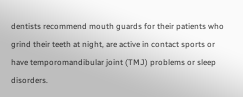dentists recommend mouth guards for their patients who grind their teeth at night, are active in contact sports or have temporomandibular joint (TMJ) problems or sleep disorders.